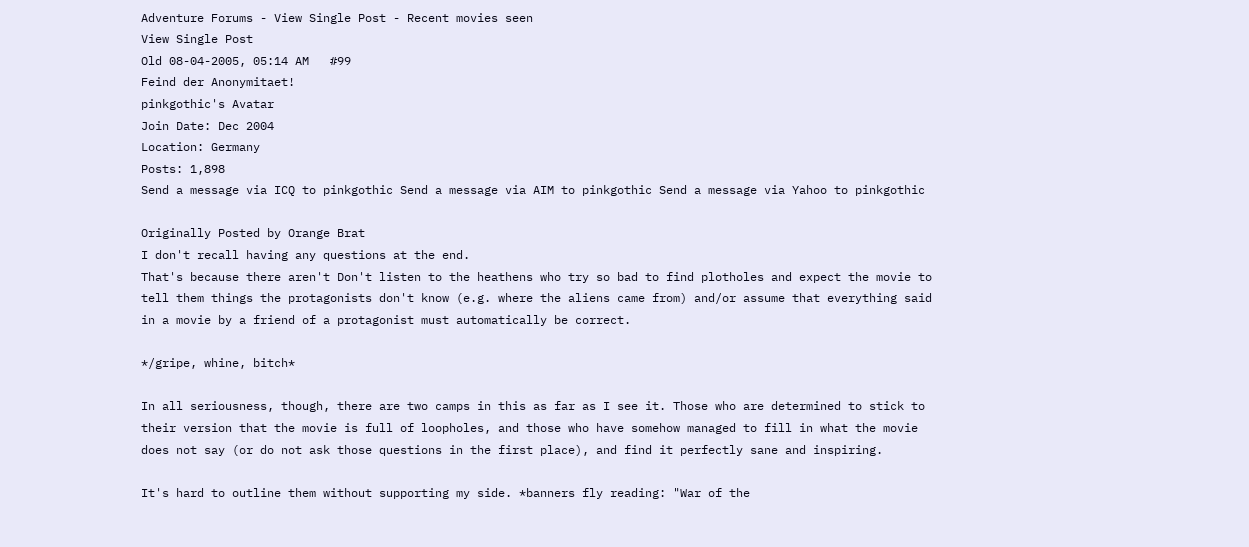Adventure Forums - View Single Post - Recent movies seen
View Single Post
Old 08-04-2005, 05:14 AM   #99
Feind der Anonymitaet!
pinkgothic's Avatar
Join Date: Dec 2004
Location: Germany
Posts: 1,898
Send a message via ICQ to pinkgothic Send a message via AIM to pinkgothic Send a message via Yahoo to pinkgothic

Originally Posted by Orange Brat
I don't recall having any questions at the end.
That's because there aren't Don't listen to the heathens who try so bad to find plotholes and expect the movie to tell them things the protagonists don't know (e.g. where the aliens came from) and/or assume that everything said in a movie by a friend of a protagonist must automatically be correct.

*/gripe, whine, bitch*

In all seriousness, though, there are two camps in this as far as I see it. Those who are determined to stick to their version that the movie is full of loopholes, and those who have somehow managed to fill in what the movie does not say (or do not ask those questions in the first place), and find it perfectly sane and inspiring.

It's hard to outline them without supporting my side. *banners fly reading: "War of the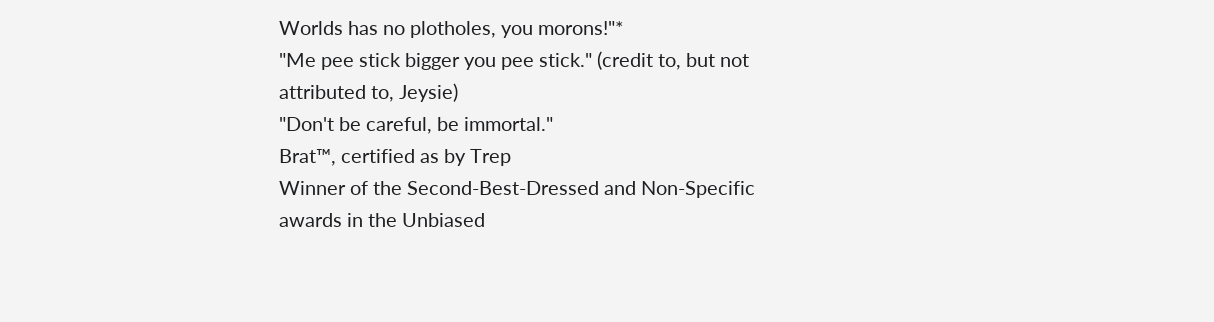Worlds has no plotholes, you morons!"*
"Me pee stick bigger you pee stick." (credit to, but not attributed to, Jeysie)
"Don't be careful, be immortal."
Brat™, certified as by Trep
Winner of the Second-Best-Dressed and Non-Specific awards in the Unbiased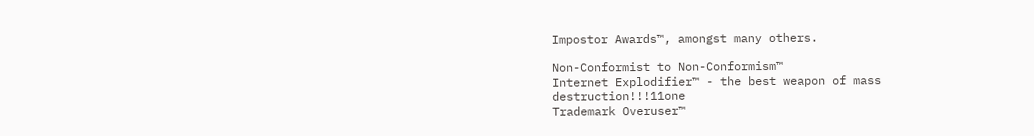Impostor Awards™, amongst many others.

Non-Conformist to Non-Conformism™
Internet Explodifier™ - the best weapon of mass destruction!!!11one
Trademark Overuser™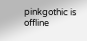pinkgothic is offline